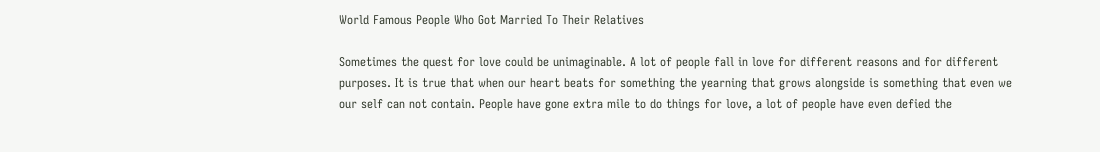World Famous People Who Got Married To Their Relatives

Sometimes the quest for love could be unimaginable. A lot of people fall in love for different reasons and for different purposes. It is true that when our heart beats for something the yearning that grows alongside is something that even we our self can not contain. People have gone extra mile to do things for love, a lot of people have even defied the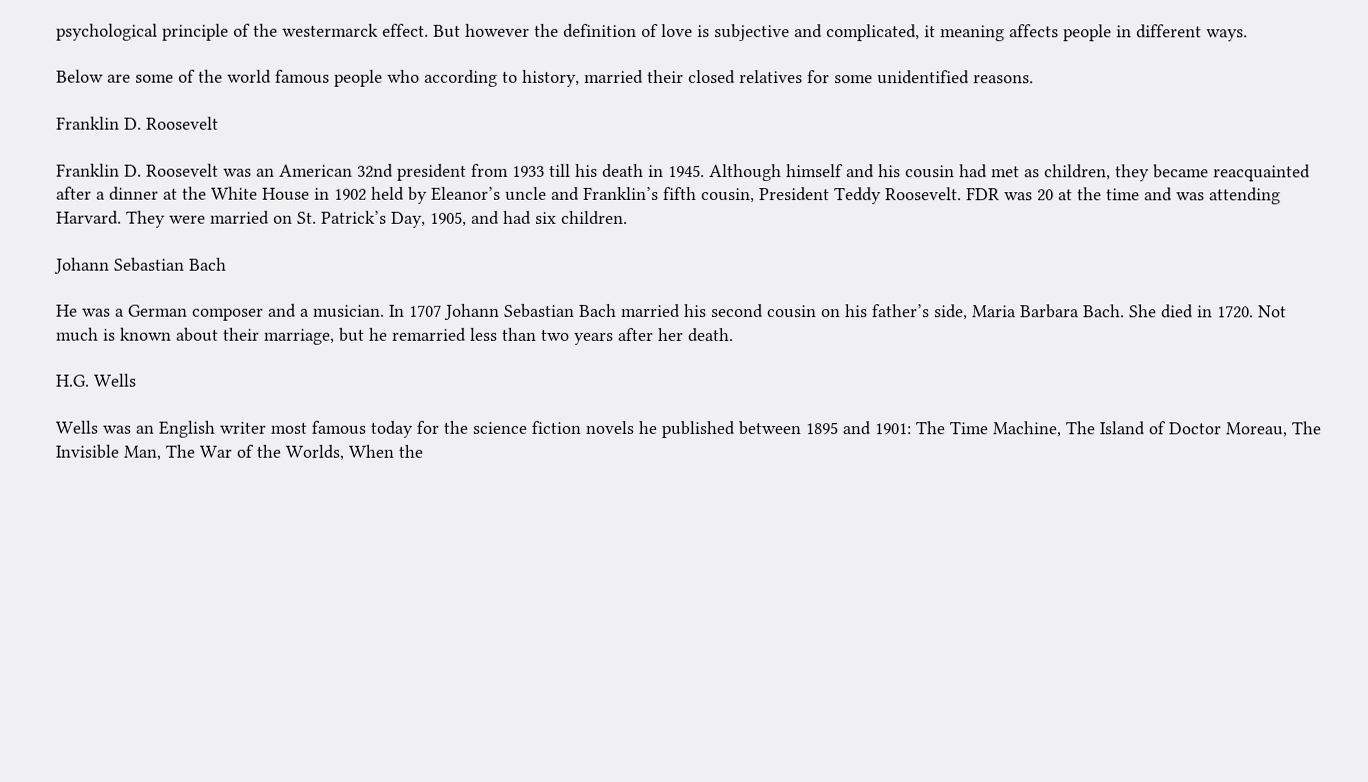psychological principle of the westermarck effect. But however the definition of love is subjective and complicated, it meaning affects people in different ways.

Below are some of the world famous people who according to history, married their closed relatives for some unidentified reasons.

Franklin D. Roosevelt

Franklin D. Roosevelt was an American 32nd president from 1933 till his death in 1945. Although himself and his cousin had met as children, they became reacquainted after a dinner at the White House in 1902 held by Eleanor’s uncle and Franklin’s fifth cousin, President Teddy Roosevelt. FDR was 20 at the time and was attending Harvard. They were married on St. Patrick’s Day, 1905, and had six children.

Johann Sebastian Bach

He was a German composer and a musician. In 1707 Johann Sebastian Bach married his second cousin on his father’s side, Maria Barbara Bach. She died in 1720. Not much is known about their marriage, but he remarried less than two years after her death.

H.G. Wells

Wells was an English writer most famous today for the science fiction novels he published between 1895 and 1901: The Time Machine, The Island of Doctor Moreau, The Invisible Man, The War of the Worlds, When the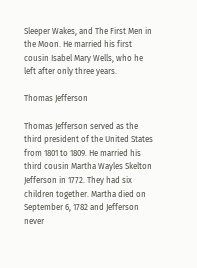Sleeper Wakes, and The First Men in the Moon. He married his first cousin Isabel Mary Wells, who he left after only three years.

Thomas Jefferson

Thomas Jefferson served as the third president of the United States from 1801 to 1809. He married his third cousin Martha Wayles Skelton Jefferson in 1772. They had six children together. Martha died on September 6, 1782 and Jefferson never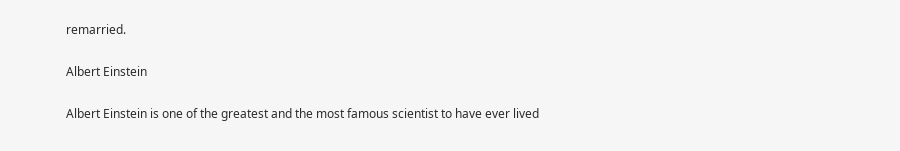remarried.

Albert Einstein

Albert Einstein is one of the greatest and the most famous scientist to have ever lived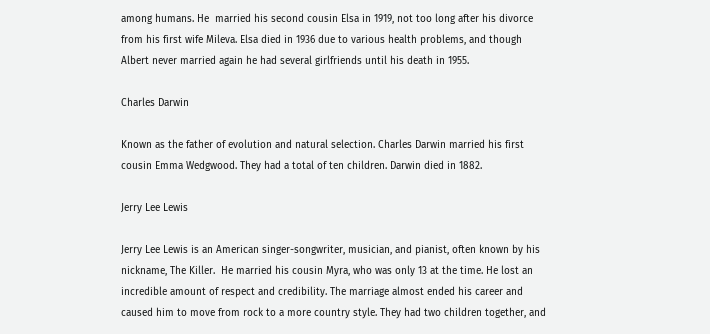among humans. He  married his second cousin Elsa in 1919, not too long after his divorce from his first wife Mileva. Elsa died in 1936 due to various health problems, and though Albert never married again he had several girlfriends until his death in 1955.

Charles Darwin

Known as the father of evolution and natural selection. Charles Darwin married his first cousin Emma Wedgwood. They had a total of ten children. Darwin died in 1882.

Jerry Lee Lewis

Jerry Lee Lewis is an American singer-songwriter, musician, and pianist, often known by his nickname, The Killer.  He married his cousin Myra, who was only 13 at the time. He lost an incredible amount of respect and credibility. The marriage almost ended his career and caused him to move from rock to a more country style. They had two children together, and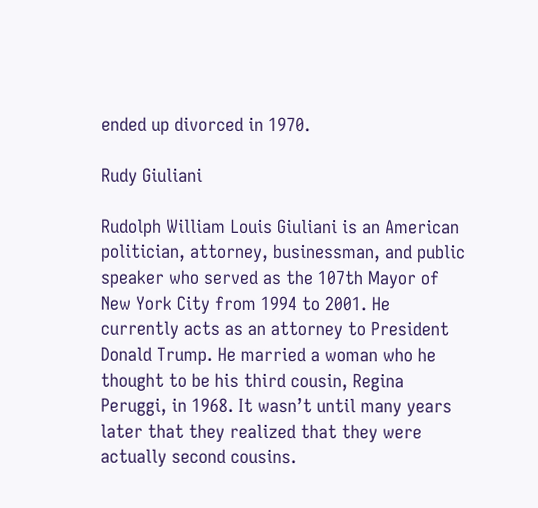ended up divorced in 1970.

Rudy Giuliani

Rudolph William Louis Giuliani is an American politician, attorney, businessman, and public speaker who served as the 107th Mayor of New York City from 1994 to 2001. He currently acts as an attorney to President Donald Trump. He married a woman who he thought to be his third cousin, Regina Peruggi, in 1968. It wasn’t until many years later that they realized that they were actually second cousins.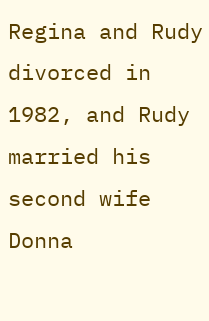Regina and Rudy divorced in 1982, and Rudy married his second wife Donna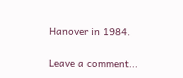Hanover in 1984.

Leave a comment...